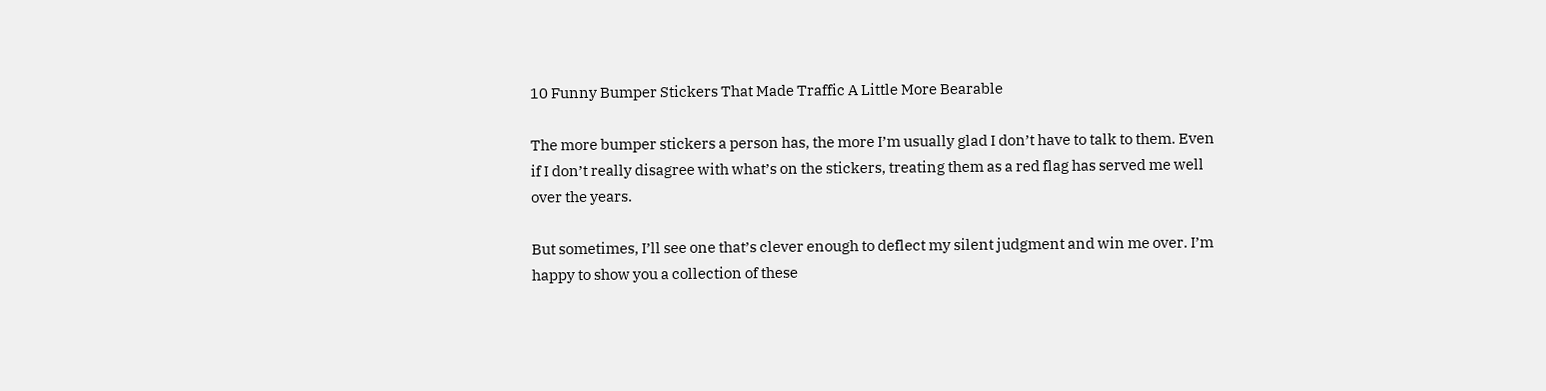10 Funny Bumper Stickers That Made Traffic A Little More Bearable

The more bumper stickers a person has, the more I’m usually glad I don’t have to talk to them. Even if I don’t really disagree with what’s on the stickers, treating them as a red flag has served me well over the years.

But sometimes, I’ll see one that’s clever enough to deflect my silent judgment and win me over. I’m happy to show you a collection of these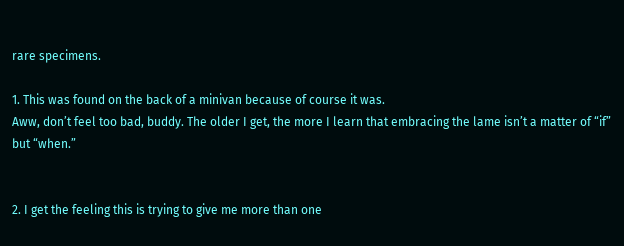rare specimens.

1. This was found on the back of a minivan because of course it was.
Aww, don’t feel too bad, buddy. The older I get, the more I learn that embracing the lame isn’t a matter of “if” but “when.”


2. I get the feeling this is trying to give me more than one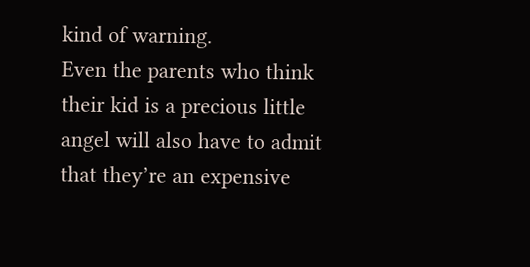kind of warning.
Even the parents who think their kid is a precious little angel will also have to admit that they’re an expensive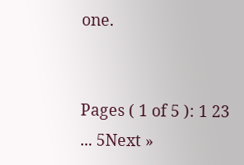one.


Pages ( 1 of 5 ): 1 23 ... 5Next »